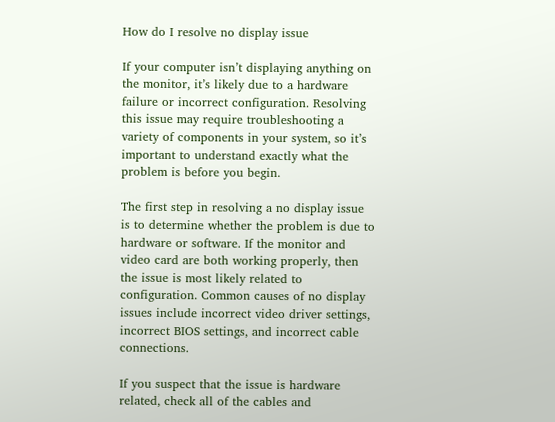How do I resolve no display issue

If your computer isn’t displaying anything on the monitor, it’s likely due to a hardware failure or incorrect configuration. Resolving this issue may require troubleshooting a variety of components in your system, so it’s important to understand exactly what the problem is before you begin.

The first step in resolving a no display issue is to determine whether the problem is due to hardware or software. If the monitor and video card are both working properly, then the issue is most likely related to configuration. Common causes of no display issues include incorrect video driver settings, incorrect BIOS settings, and incorrect cable connections.

If you suspect that the issue is hardware related, check all of the cables and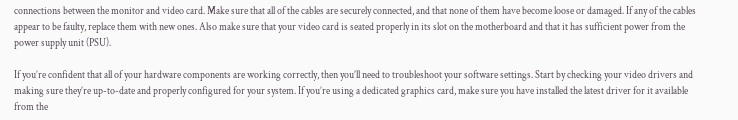connections between the monitor and video card. Make sure that all of the cables are securely connected, and that none of them have become loose or damaged. If any of the cables appear to be faulty, replace them with new ones. Also make sure that your video card is seated properly in its slot on the motherboard and that it has sufficient power from the power supply unit (PSU).

If you’re confident that all of your hardware components are working correctly, then you’ll need to troubleshoot your software settings. Start by checking your video drivers and making sure they’re up-to-date and properly configured for your system. If you’re using a dedicated graphics card, make sure you have installed the latest driver for it available from the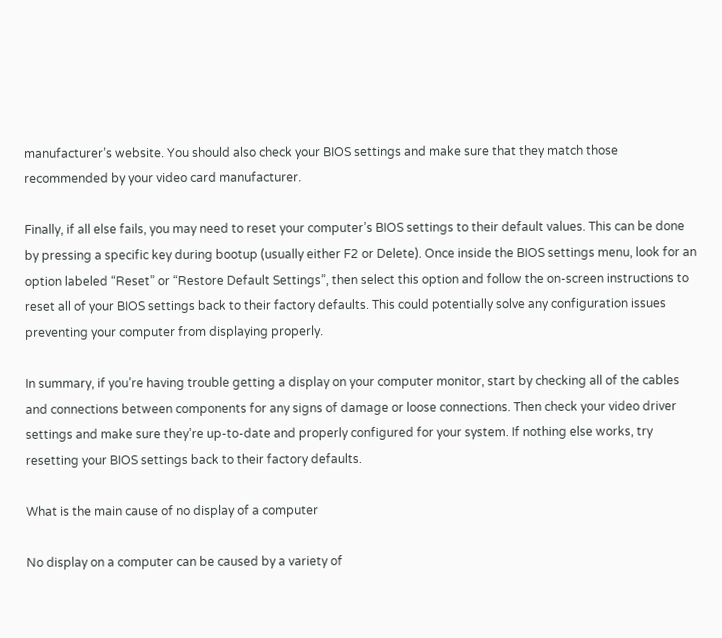manufacturer’s website. You should also check your BIOS settings and make sure that they match those recommended by your video card manufacturer.

Finally, if all else fails, you may need to reset your computer’s BIOS settings to their default values. This can be done by pressing a specific key during bootup (usually either F2 or Delete). Once inside the BIOS settings menu, look for an option labeled “Reset” or “Restore Default Settings”, then select this option and follow the on-screen instructions to reset all of your BIOS settings back to their factory defaults. This could potentially solve any configuration issues preventing your computer from displaying properly.

In summary, if you’re having trouble getting a display on your computer monitor, start by checking all of the cables and connections between components for any signs of damage or loose connections. Then check your video driver settings and make sure they’re up-to-date and properly configured for your system. If nothing else works, try resetting your BIOS settings back to their factory defaults.

What is the main cause of no display of a computer

No display on a computer can be caused by a variety of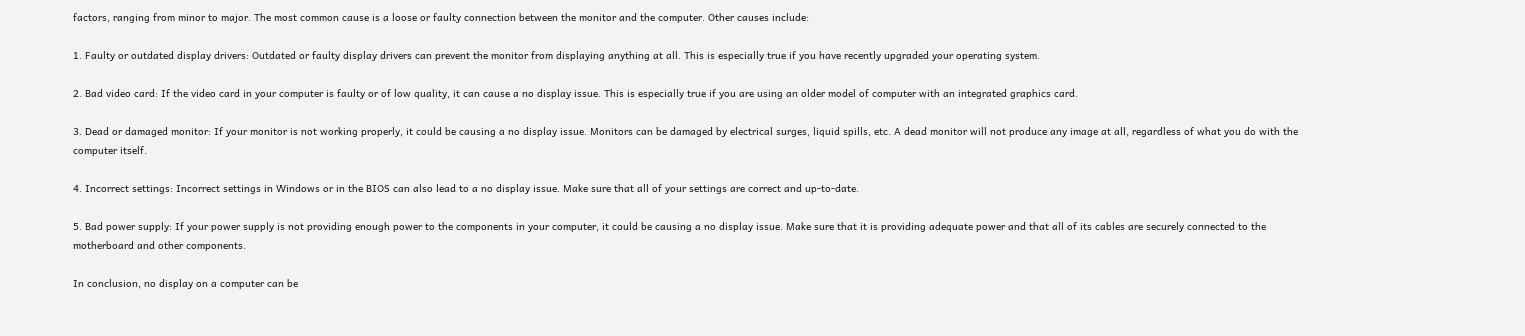factors, ranging from minor to major. The most common cause is a loose or faulty connection between the monitor and the computer. Other causes include:

1. Faulty or outdated display drivers: Outdated or faulty display drivers can prevent the monitor from displaying anything at all. This is especially true if you have recently upgraded your operating system.

2. Bad video card: If the video card in your computer is faulty or of low quality, it can cause a no display issue. This is especially true if you are using an older model of computer with an integrated graphics card.

3. Dead or damaged monitor: If your monitor is not working properly, it could be causing a no display issue. Monitors can be damaged by electrical surges, liquid spills, etc. A dead monitor will not produce any image at all, regardless of what you do with the computer itself.

4. Incorrect settings: Incorrect settings in Windows or in the BIOS can also lead to a no display issue. Make sure that all of your settings are correct and up-to-date.

5. Bad power supply: If your power supply is not providing enough power to the components in your computer, it could be causing a no display issue. Make sure that it is providing adequate power and that all of its cables are securely connected to the motherboard and other components.

In conclusion, no display on a computer can be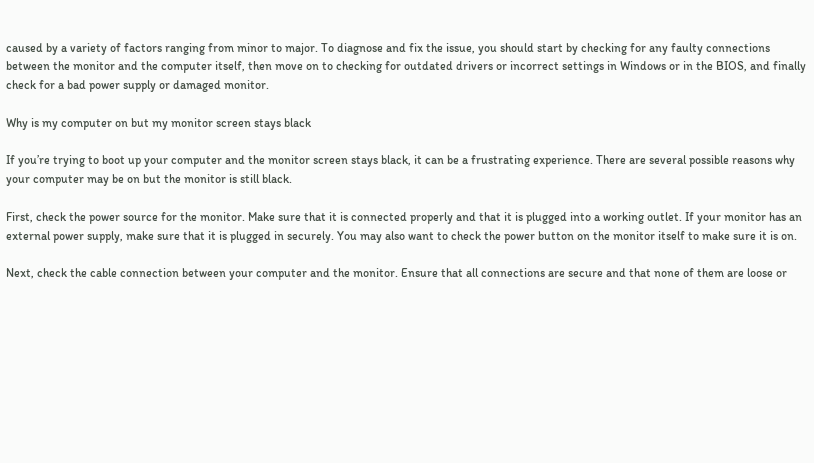caused by a variety of factors ranging from minor to major. To diagnose and fix the issue, you should start by checking for any faulty connections between the monitor and the computer itself, then move on to checking for outdated drivers or incorrect settings in Windows or in the BIOS, and finally check for a bad power supply or damaged monitor.

Why is my computer on but my monitor screen stays black

If you’re trying to boot up your computer and the monitor screen stays black, it can be a frustrating experience. There are several possible reasons why your computer may be on but the monitor is still black.

First, check the power source for the monitor. Make sure that it is connected properly and that it is plugged into a working outlet. If your monitor has an external power supply, make sure that it is plugged in securely. You may also want to check the power button on the monitor itself to make sure it is on.

Next, check the cable connection between your computer and the monitor. Ensure that all connections are secure and that none of them are loose or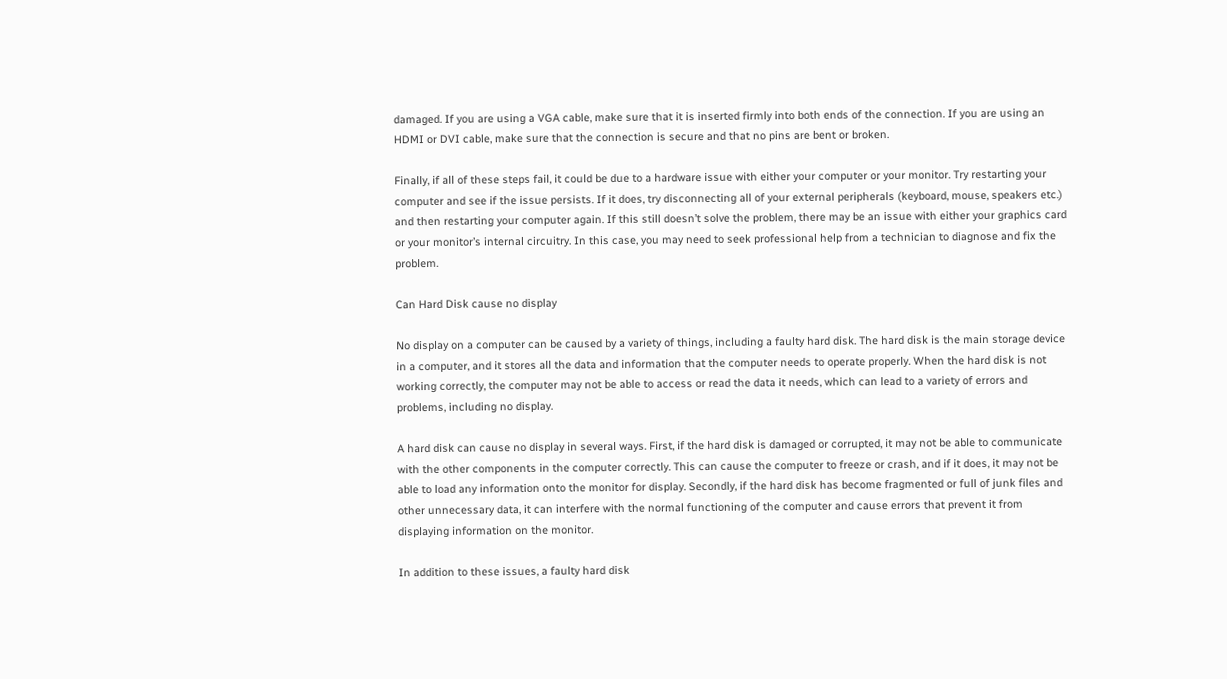damaged. If you are using a VGA cable, make sure that it is inserted firmly into both ends of the connection. If you are using an HDMI or DVI cable, make sure that the connection is secure and that no pins are bent or broken.

Finally, if all of these steps fail, it could be due to a hardware issue with either your computer or your monitor. Try restarting your computer and see if the issue persists. If it does, try disconnecting all of your external peripherals (keyboard, mouse, speakers etc.) and then restarting your computer again. If this still doesn’t solve the problem, there may be an issue with either your graphics card or your monitor’s internal circuitry. In this case, you may need to seek professional help from a technician to diagnose and fix the problem.

Can Hard Disk cause no display

No display on a computer can be caused by a variety of things, including a faulty hard disk. The hard disk is the main storage device in a computer, and it stores all the data and information that the computer needs to operate properly. When the hard disk is not working correctly, the computer may not be able to access or read the data it needs, which can lead to a variety of errors and problems, including no display.

A hard disk can cause no display in several ways. First, if the hard disk is damaged or corrupted, it may not be able to communicate with the other components in the computer correctly. This can cause the computer to freeze or crash, and if it does, it may not be able to load any information onto the monitor for display. Secondly, if the hard disk has become fragmented or full of junk files and other unnecessary data, it can interfere with the normal functioning of the computer and cause errors that prevent it from displaying information on the monitor.

In addition to these issues, a faulty hard disk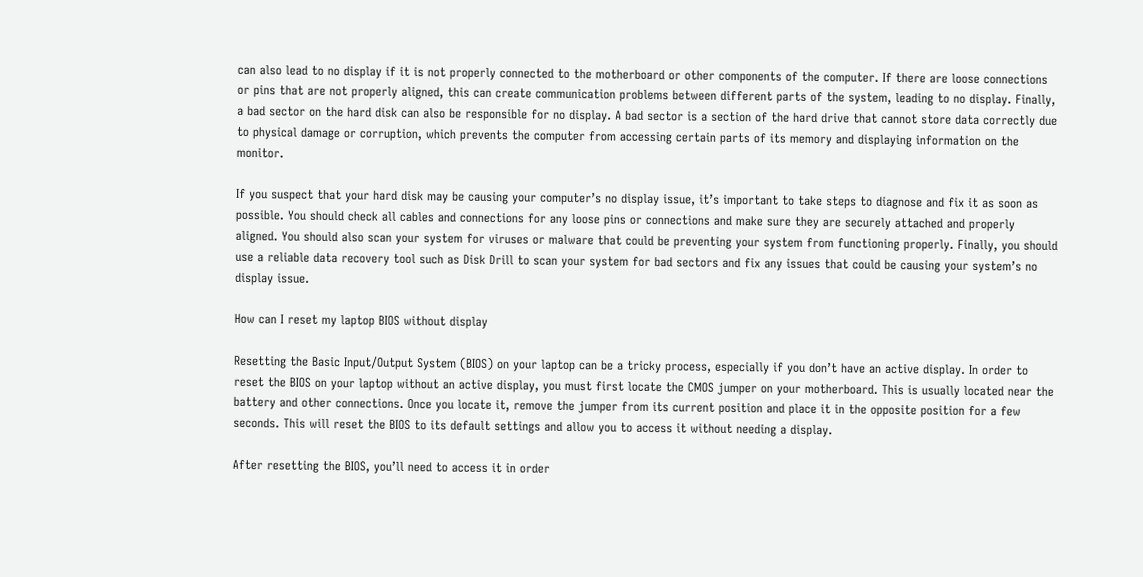can also lead to no display if it is not properly connected to the motherboard or other components of the computer. If there are loose connections or pins that are not properly aligned, this can create communication problems between different parts of the system, leading to no display. Finally, a bad sector on the hard disk can also be responsible for no display. A bad sector is a section of the hard drive that cannot store data correctly due to physical damage or corruption, which prevents the computer from accessing certain parts of its memory and displaying information on the monitor.

If you suspect that your hard disk may be causing your computer’s no display issue, it’s important to take steps to diagnose and fix it as soon as possible. You should check all cables and connections for any loose pins or connections and make sure they are securely attached and properly aligned. You should also scan your system for viruses or malware that could be preventing your system from functioning properly. Finally, you should use a reliable data recovery tool such as Disk Drill to scan your system for bad sectors and fix any issues that could be causing your system’s no display issue.

How can I reset my laptop BIOS without display

Resetting the Basic Input/Output System (BIOS) on your laptop can be a tricky process, especially if you don’t have an active display. In order to reset the BIOS on your laptop without an active display, you must first locate the CMOS jumper on your motherboard. This is usually located near the battery and other connections. Once you locate it, remove the jumper from its current position and place it in the opposite position for a few seconds. This will reset the BIOS to its default settings and allow you to access it without needing a display.

After resetting the BIOS, you’ll need to access it in order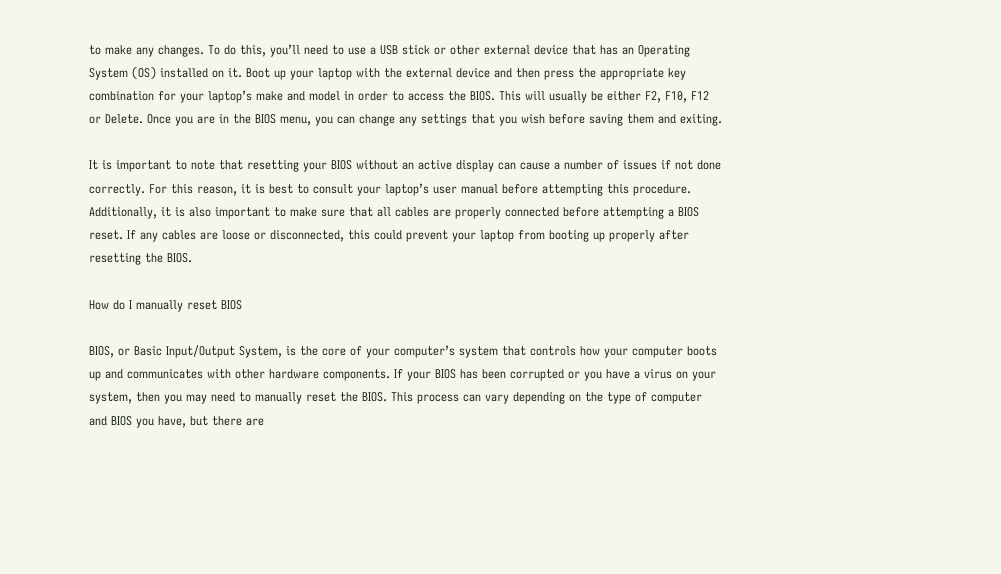to make any changes. To do this, you’ll need to use a USB stick or other external device that has an Operating System (OS) installed on it. Boot up your laptop with the external device and then press the appropriate key combination for your laptop’s make and model in order to access the BIOS. This will usually be either F2, F10, F12 or Delete. Once you are in the BIOS menu, you can change any settings that you wish before saving them and exiting.

It is important to note that resetting your BIOS without an active display can cause a number of issues if not done correctly. For this reason, it is best to consult your laptop’s user manual before attempting this procedure. Additionally, it is also important to make sure that all cables are properly connected before attempting a BIOS reset. If any cables are loose or disconnected, this could prevent your laptop from booting up properly after resetting the BIOS.

How do I manually reset BIOS

BIOS, or Basic Input/Output System, is the core of your computer’s system that controls how your computer boots up and communicates with other hardware components. If your BIOS has been corrupted or you have a virus on your system, then you may need to manually reset the BIOS. This process can vary depending on the type of computer and BIOS you have, but there are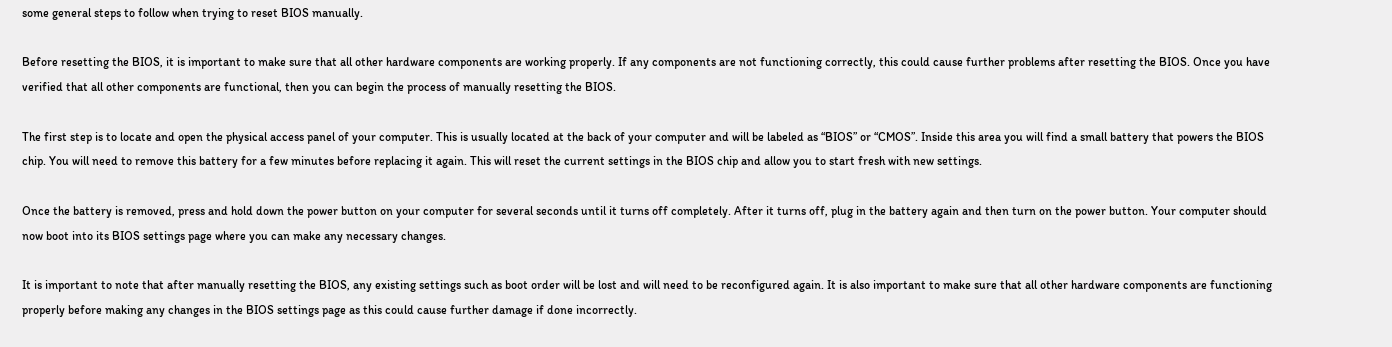some general steps to follow when trying to reset BIOS manually.

Before resetting the BIOS, it is important to make sure that all other hardware components are working properly. If any components are not functioning correctly, this could cause further problems after resetting the BIOS. Once you have verified that all other components are functional, then you can begin the process of manually resetting the BIOS.

The first step is to locate and open the physical access panel of your computer. This is usually located at the back of your computer and will be labeled as “BIOS” or “CMOS”. Inside this area you will find a small battery that powers the BIOS chip. You will need to remove this battery for a few minutes before replacing it again. This will reset the current settings in the BIOS chip and allow you to start fresh with new settings.

Once the battery is removed, press and hold down the power button on your computer for several seconds until it turns off completely. After it turns off, plug in the battery again and then turn on the power button. Your computer should now boot into its BIOS settings page where you can make any necessary changes.

It is important to note that after manually resetting the BIOS, any existing settings such as boot order will be lost and will need to be reconfigured again. It is also important to make sure that all other hardware components are functioning properly before making any changes in the BIOS settings page as this could cause further damage if done incorrectly.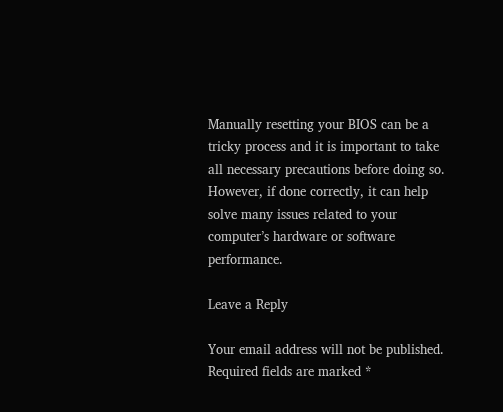Manually resetting your BIOS can be a tricky process and it is important to take all necessary precautions before doing so. However, if done correctly, it can help solve many issues related to your computer’s hardware or software performance.

Leave a Reply

Your email address will not be published. Required fields are marked *